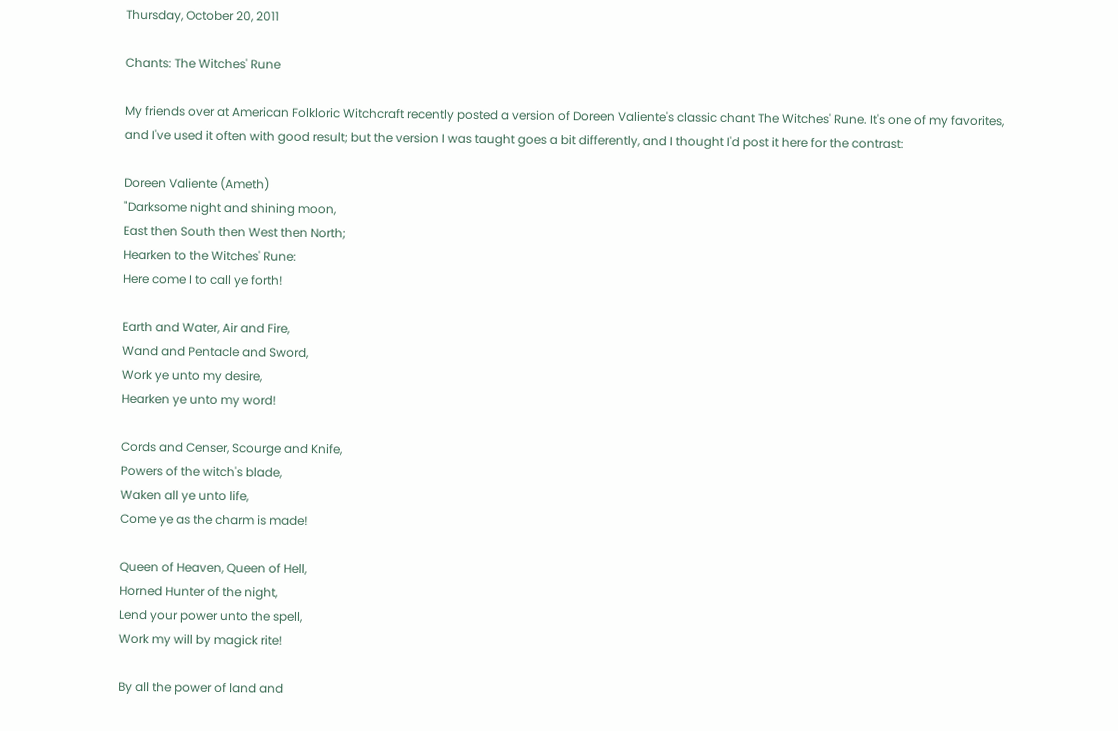Thursday, October 20, 2011

Chants: The Witches' Rune

My friends over at American Folkloric Witchcraft recently posted a version of Doreen Valiente's classic chant The Witches' Rune. It's one of my favorites, and I've used it often with good result; but the version I was taught goes a bit differently, and I thought I'd post it here for the contrast:

Doreen Valiente (Ameth)
"Darksome night and shining moon,
East then South then West then North;
Hearken to the Witches' Rune:
Here come I to call ye forth!

Earth and Water, Air and Fire,
Wand and Pentacle and Sword,
Work ye unto my desire,
Hearken ye unto my word!

Cords and Censer, Scourge and Knife,
Powers of the witch's blade,
Waken all ye unto life,
Come ye as the charm is made!

Queen of Heaven, Queen of Hell,
Horned Hunter of the night,
Lend your power unto the spell,
Work my will by magick rite!

By all the power of land and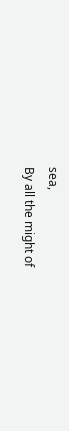sea,
By all the might of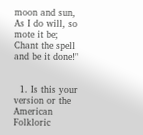moon and sun,
As I do will, so mote it be;
Chant the spell and be it done!"


  1. Is this your version or the American Folkloric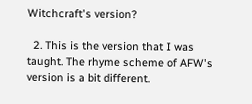Witchcraft's version?

  2. This is the version that I was taught. The rhyme scheme of AFW's version is a bit different.